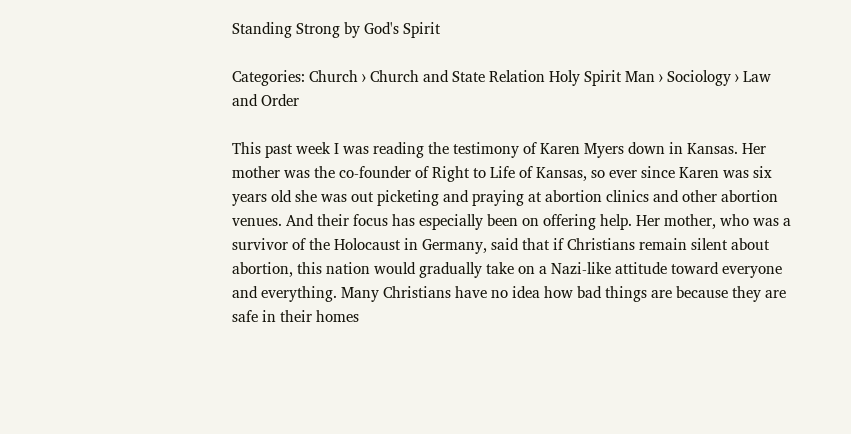Standing Strong by God's Spirit

Categories: Church › Church and State Relation Holy Spirit Man › Sociology › Law and Order

This past week I was reading the testimony of Karen Myers down in Kansas. Her mother was the co-founder of Right to Life of Kansas, so ever since Karen was six years old she was out picketing and praying at abortion clinics and other abortion venues. And their focus has especially been on offering help. Her mother, who was a survivor of the Holocaust in Germany, said that if Christians remain silent about abortion, this nation would gradually take on a Nazi-like attitude toward everyone and everything. Many Christians have no idea how bad things are because they are safe in their homes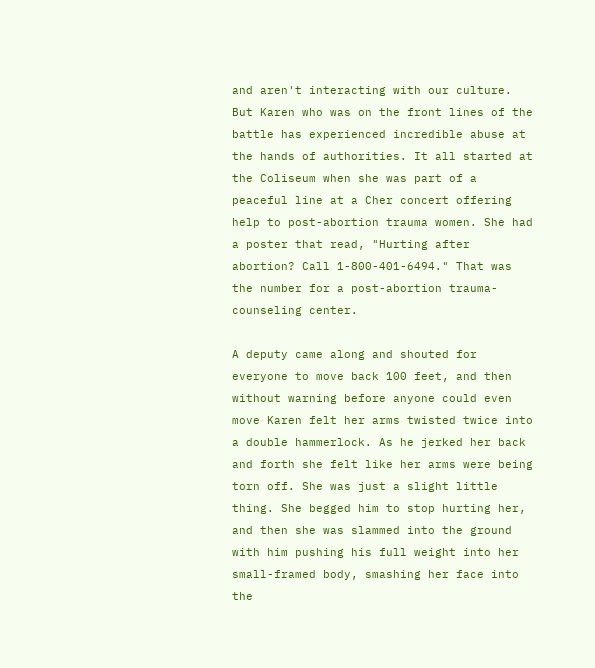and aren't interacting with our culture. But Karen who was on the front lines of the battle has experienced incredible abuse at the hands of authorities. It all started at the Coliseum when she was part of a peaceful line at a Cher concert offering help to post-abortion trauma women. She had a poster that read, "Hurting after abortion? Call 1-800-401-6494." That was the number for a post-abortion trauma-counseling center.

A deputy came along and shouted for everyone to move back 100 feet, and then without warning before anyone could even move Karen felt her arms twisted twice into a double hammerlock. As he jerked her back and forth she felt like her arms were being torn off. She was just a slight little thing. She begged him to stop hurting her, and then she was slammed into the ground with him pushing his full weight into her small-framed body, smashing her face into the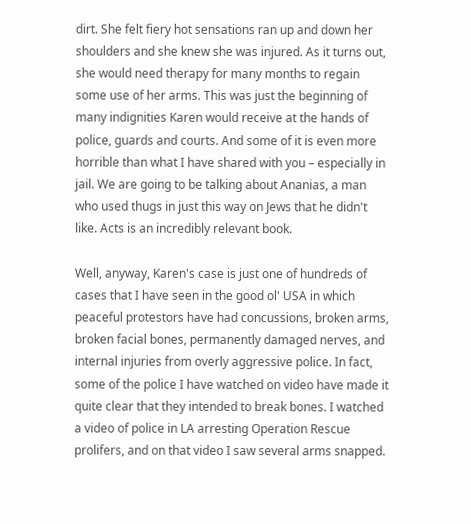dirt. She felt fiery hot sensations ran up and down her shoulders and she knew she was injured. As it turns out, she would need therapy for many months to regain some use of her arms. This was just the beginning of many indignities Karen would receive at the hands of police, guards and courts. And some of it is even more horrible than what I have shared with you – especially in jail. We are going to be talking about Ananias, a man who used thugs in just this way on Jews that he didn't like. Acts is an incredibly relevant book.

Well, anyway, Karen's case is just one of hundreds of cases that I have seen in the good ol' USA in which peaceful protestors have had concussions, broken arms, broken facial bones, permanently damaged nerves, and internal injuries from overly aggressive police. In fact, some of the police I have watched on video have made it quite clear that they intended to break bones. I watched a video of police in LA arresting Operation Rescue prolifers, and on that video I saw several arms snapped.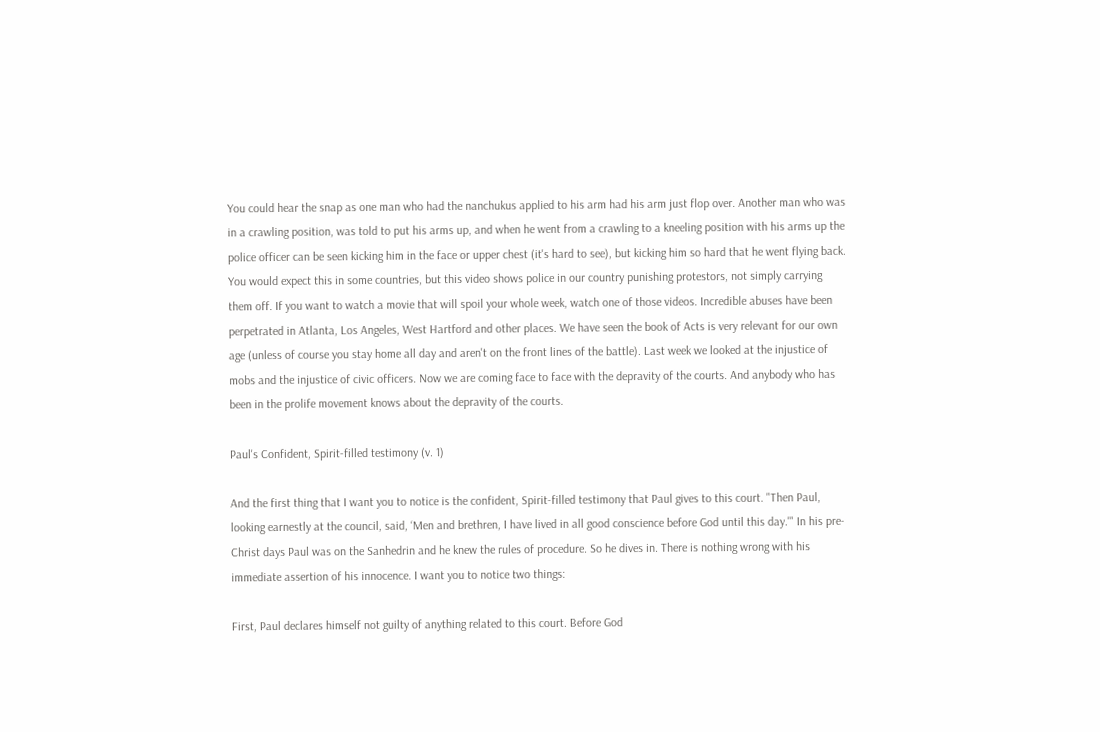You could hear the snap as one man who had the nanchukus applied to his arm had his arm just flop over. Another man who was in a crawling position, was told to put his arms up, and when he went from a crawling to a kneeling position with his arms up the police officer can be seen kicking him in the face or upper chest (it's hard to see), but kicking him so hard that he went flying back. You would expect this in some countries, but this video shows police in our country punishing protestors, not simply carrying them off. If you want to watch a movie that will spoil your whole week, watch one of those videos. Incredible abuses have been perpetrated in Atlanta, Los Angeles, West Hartford and other places. We have seen the book of Acts is very relevant for our own age (unless of course you stay home all day and aren't on the front lines of the battle). Last week we looked at the injustice of mobs and the injustice of civic officers. Now we are coming face to face with the depravity of the courts. And anybody who has been in the prolife movement knows about the depravity of the courts.

Paul's Confident, Spirit-filled testimony (v. 1)

And the first thing that I want you to notice is the confident, Spirit-filled testimony that Paul gives to this court. "Then Paul, looking earnestly at the council, said, ‘Men and brethren, I have lived in all good conscience before God until this day.'" In his pre-Christ days Paul was on the Sanhedrin and he knew the rules of procedure. So he dives in. There is nothing wrong with his immediate assertion of his innocence. I want you to notice two things:

First, Paul declares himself not guilty of anything related to this court. Before God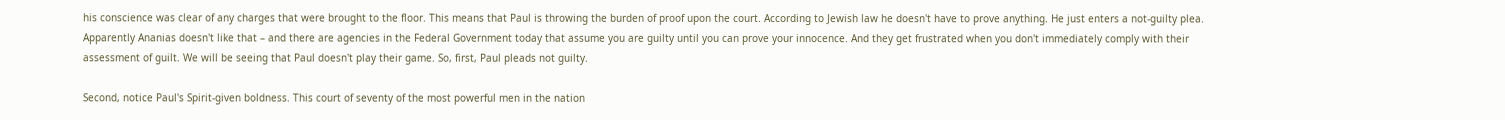his conscience was clear of any charges that were brought to the floor. This means that Paul is throwing the burden of proof upon the court. According to Jewish law he doesn't have to prove anything. He just enters a not-guilty plea. Apparently Ananias doesn't like that – and there are agencies in the Federal Government today that assume you are guilty until you can prove your innocence. And they get frustrated when you don't immediately comply with their assessment of guilt. We will be seeing that Paul doesn't play their game. So, first, Paul pleads not guilty.

Second, notice Paul's Spirit-given boldness. This court of seventy of the most powerful men in the nation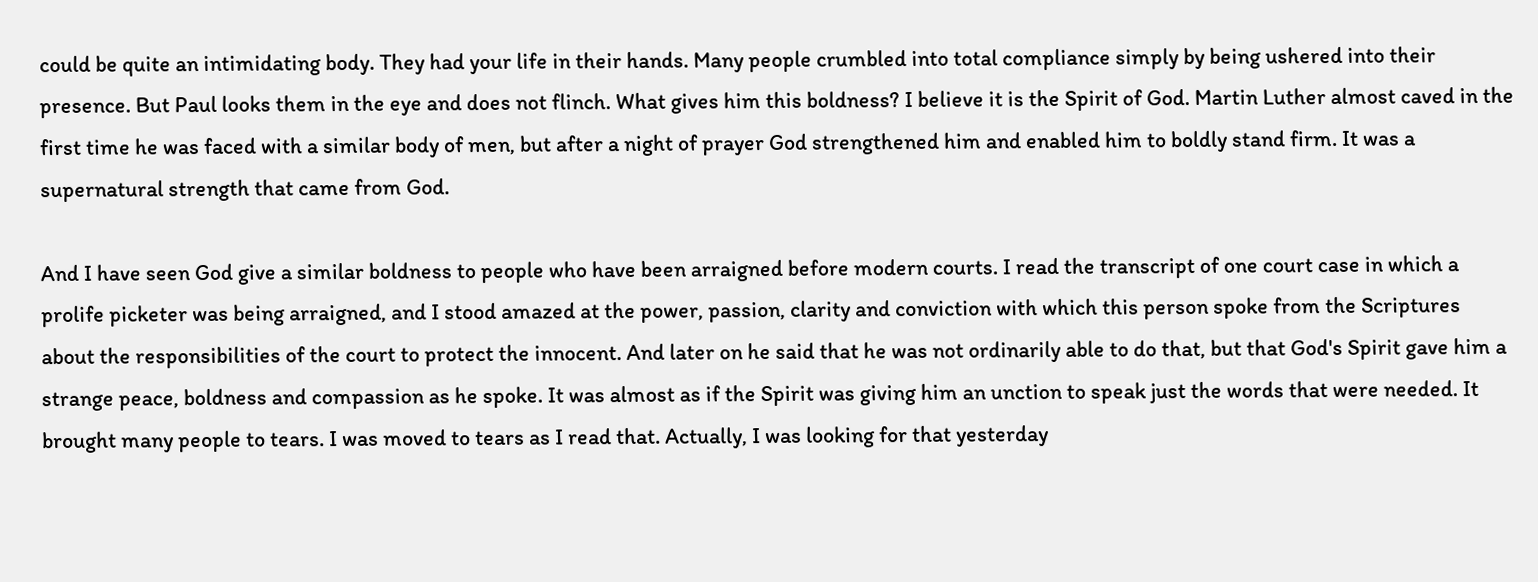could be quite an intimidating body. They had your life in their hands. Many people crumbled into total compliance simply by being ushered into their presence. But Paul looks them in the eye and does not flinch. What gives him this boldness? I believe it is the Spirit of God. Martin Luther almost caved in the first time he was faced with a similar body of men, but after a night of prayer God strengthened him and enabled him to boldly stand firm. It was a supernatural strength that came from God.

And I have seen God give a similar boldness to people who have been arraigned before modern courts. I read the transcript of one court case in which a prolife picketer was being arraigned, and I stood amazed at the power, passion, clarity and conviction with which this person spoke from the Scriptures about the responsibilities of the court to protect the innocent. And later on he said that he was not ordinarily able to do that, but that God's Spirit gave him a strange peace, boldness and compassion as he spoke. It was almost as if the Spirit was giving him an unction to speak just the words that were needed. It brought many people to tears. I was moved to tears as I read that. Actually, I was looking for that yesterday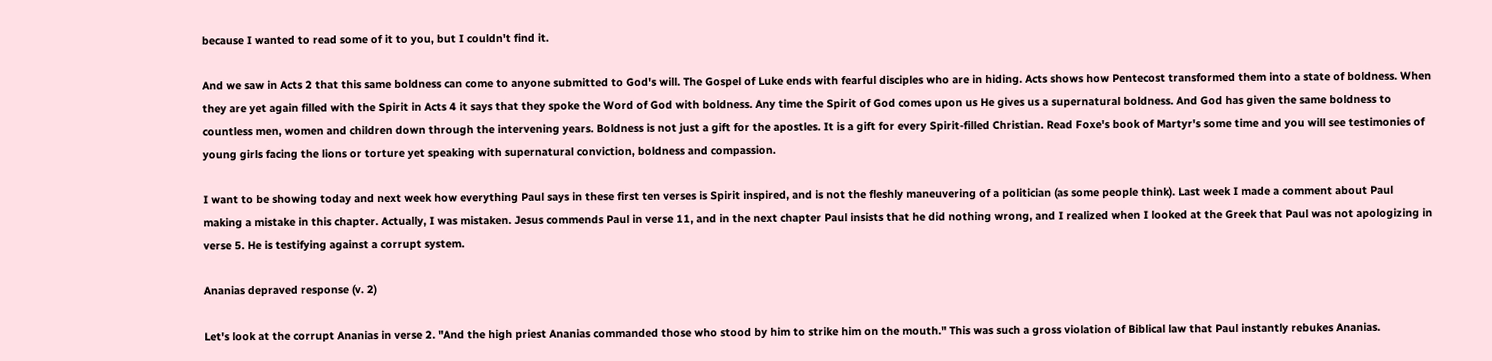because I wanted to read some of it to you, but I couldn't find it.

And we saw in Acts 2 that this same boldness can come to anyone submitted to God's will. The Gospel of Luke ends with fearful disciples who are in hiding. Acts shows how Pentecost transformed them into a state of boldness. When they are yet again filled with the Spirit in Acts 4 it says that they spoke the Word of God with boldness. Any time the Spirit of God comes upon us He gives us a supernatural boldness. And God has given the same boldness to countless men, women and children down through the intervening years. Boldness is not just a gift for the apostles. It is a gift for every Spirit-filled Christian. Read Foxe's book of Martyr's some time and you will see testimonies of young girls facing the lions or torture yet speaking with supernatural conviction, boldness and compassion.

I want to be showing today and next week how everything Paul says in these first ten verses is Spirit inspired, and is not the fleshly maneuvering of a politician (as some people think). Last week I made a comment about Paul making a mistake in this chapter. Actually, I was mistaken. Jesus commends Paul in verse 11, and in the next chapter Paul insists that he did nothing wrong, and I realized when I looked at the Greek that Paul was not apologizing in verse 5. He is testifying against a corrupt system.

Ananias depraved response (v. 2)

Let's look at the corrupt Ananias in verse 2. "And the high priest Ananias commanded those who stood by him to strike him on the mouth." This was such a gross violation of Biblical law that Paul instantly rebukes Ananias.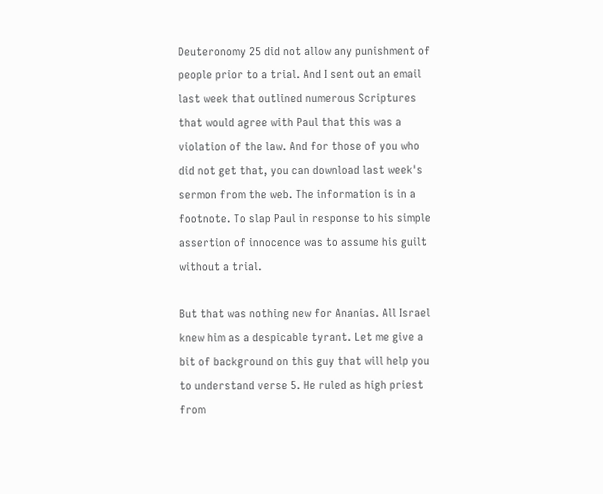Deuteronomy 25 did not allow any punishment of people prior to a trial. And I sent out an email last week that outlined numerous Scriptures that would agree with Paul that this was a violation of the law. And for those of you who did not get that, you can download last week's sermon from the web. The information is in a footnote. To slap Paul in response to his simple assertion of innocence was to assume his guilt without a trial.

But that was nothing new for Ananias. All Israel knew him as a despicable tyrant. Let me give a bit of background on this guy that will help you to understand verse 5. He ruled as high priest from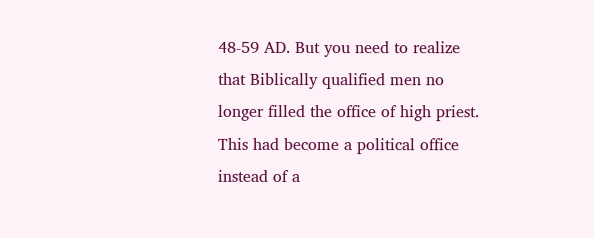48-59 AD. But you need to realize that Biblically qualified men no longer filled the office of high priest. This had become a political office instead of a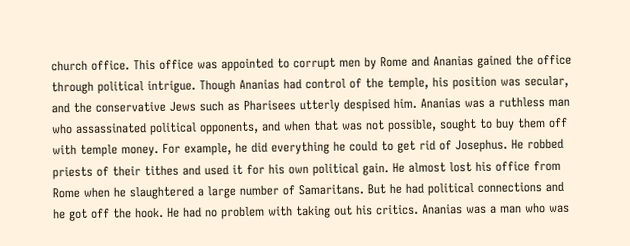church office. This office was appointed to corrupt men by Rome and Ananias gained the office through political intrigue. Though Ananias had control of the temple, his position was secular, and the conservative Jews such as Pharisees utterly despised him. Ananias was a ruthless man who assassinated political opponents, and when that was not possible, sought to buy them off with temple money. For example, he did everything he could to get rid of Josephus. He robbed priests of their tithes and used it for his own political gain. He almost lost his office from Rome when he slaughtered a large number of Samaritans. But he had political connections and he got off the hook. He had no problem with taking out his critics. Ananias was a man who was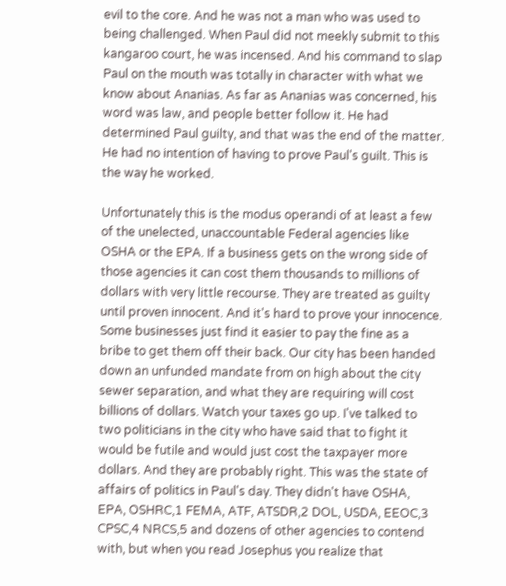evil to the core. And he was not a man who was used to being challenged. When Paul did not meekly submit to this kangaroo court, he was incensed. And his command to slap Paul on the mouth was totally in character with what we know about Ananias. As far as Ananias was concerned, his word was law, and people better follow it. He had determined Paul guilty, and that was the end of the matter. He had no intention of having to prove Paul's guilt. This is the way he worked.

Unfortunately this is the modus operandi of at least a few of the unelected, unaccountable Federal agencies like OSHA or the EPA. If a business gets on the wrong side of those agencies it can cost them thousands to millions of dollars with very little recourse. They are treated as guilty until proven innocent. And it's hard to prove your innocence. Some businesses just find it easier to pay the fine as a bribe to get them off their back. Our city has been handed down an unfunded mandate from on high about the city sewer separation, and what they are requiring will cost billions of dollars. Watch your taxes go up. I've talked to two politicians in the city who have said that to fight it would be futile and would just cost the taxpayer more dollars. And they are probably right. This was the state of affairs of politics in Paul's day. They didn't have OSHA, EPA, OSHRC,1 FEMA, ATF, ATSDR,2 DOL, USDA, EEOC,3 CPSC,4 NRCS,5 and dozens of other agencies to contend with, but when you read Josephus you realize that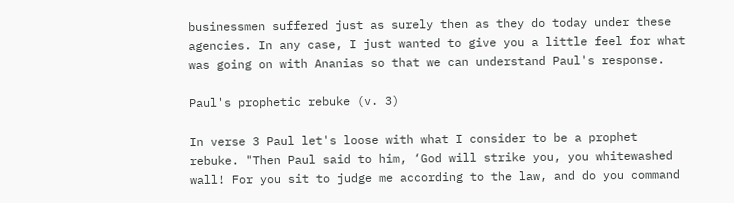businessmen suffered just as surely then as they do today under these agencies. In any case, I just wanted to give you a little feel for what was going on with Ananias so that we can understand Paul's response.

Paul's prophetic rebuke (v. 3)

In verse 3 Paul let's loose with what I consider to be a prophet rebuke. "Then Paul said to him, ‘God will strike you, you whitewashed wall! For you sit to judge me according to the law, and do you command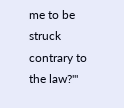me to be struck contrary to the law?'"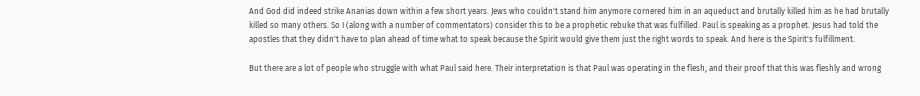And God did indeed strike Ananias down within a few short years. Jews who couldn't stand him anymore cornered him in an aqueduct and brutally killed him as he had brutally killed so many others. So I (along with a number of commentators) consider this to be a prophetic rebuke that was fulfilled. Paul is speaking as a prophet. Jesus had told the apostles that they didn't have to plan ahead of time what to speak because the Spirit would give them just the right words to speak. And here is the Spirit's fulfillment.

But there are a lot of people who struggle with what Paul said here. Their interpretation is that Paul was operating in the flesh, and their proof that this was fleshly and wrong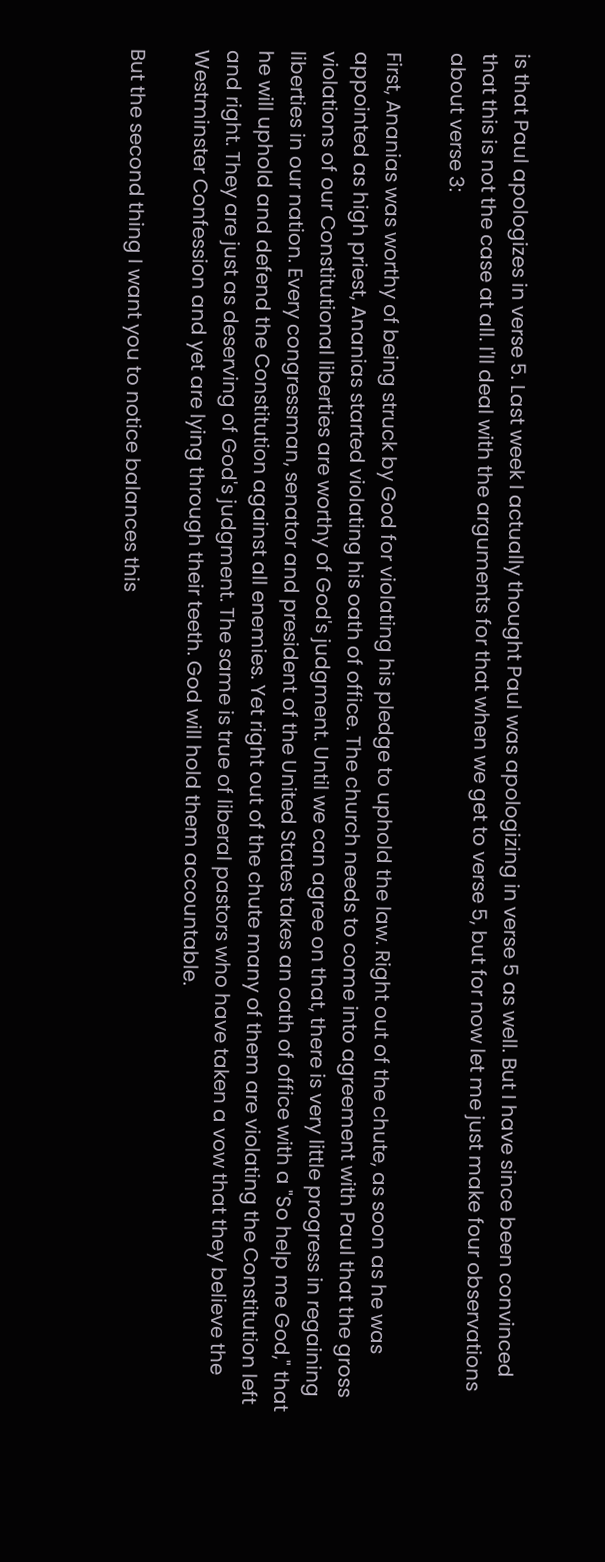is that Paul apologizes in verse 5. Last week I actually thought Paul was apologizing in verse 5 as well. But I have since been convinced that this is not the case at all. I'll deal with the arguments for that when we get to verse 5, but for now let me just make four observations about verse 3:

First, Ananias was worthy of being struck by God for violating his pledge to uphold the law. Right out of the chute, as soon as he was appointed as high priest, Ananias started violating his oath of office. The church needs to come into agreement with Paul that the gross violations of our Constitutional liberties are worthy of God's judgment. Until we can agree on that, there is very little progress in regaining liberties in our nation. Every congressman, senator and president of the United States takes an oath of office with a "So help me God," that he will uphold and defend the Constitution against all enemies. Yet right out of the chute many of them are violating the Constitution left and right. They are just as deserving of God's judgment. The same is true of liberal pastors who have taken a vow that they believe the Westminster Confession and yet are lying through their teeth. God will hold them accountable.

But the second thing I want you to notice balances this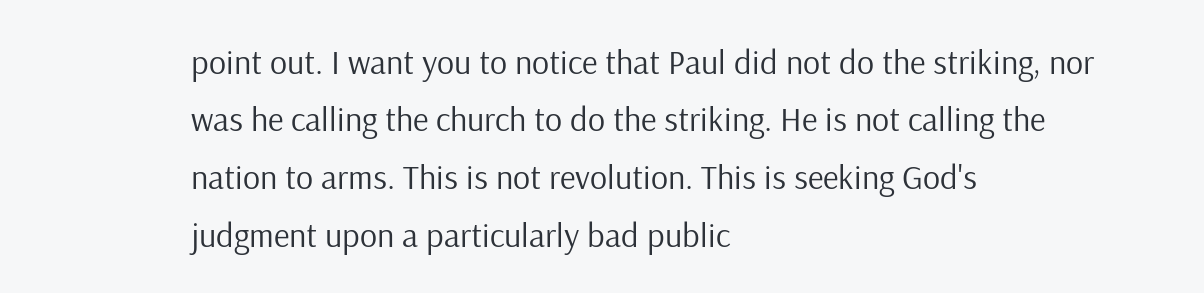point out. I want you to notice that Paul did not do the striking, nor was he calling the church to do the striking. He is not calling the nation to arms. This is not revolution. This is seeking God's judgment upon a particularly bad public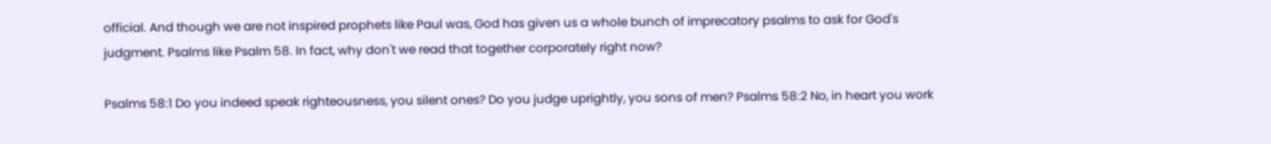official. And though we are not inspired prophets like Paul was, God has given us a whole bunch of imprecatory psalms to ask for God's judgment. Psalms like Psalm 58. In fact, why don't we read that together corporately right now?

Psalms 58:1 Do you indeed speak righteousness, you silent ones? Do you judge uprightly, you sons of men? Psalms 58:2 No, in heart you work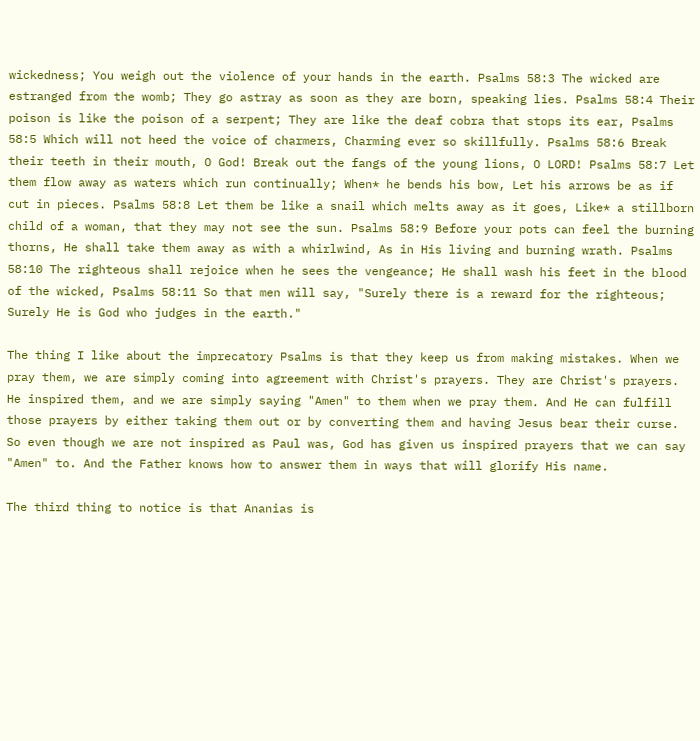wickedness; You weigh out the violence of your hands in the earth. Psalms 58:3 The wicked are estranged from the womb; They go astray as soon as they are born, speaking lies. Psalms 58:4 Their poison is like the poison of a serpent; They are like the deaf cobra that stops its ear, Psalms 58:5 Which will not heed the voice of charmers, Charming ever so skillfully. Psalms 58:6 Break their teeth in their mouth, O God! Break out the fangs of the young lions, O LORD! Psalms 58:7 Let them flow away as waters which run continually; When* he bends his bow, Let his arrows be as if cut in pieces. Psalms 58:8 Let them be like a snail which melts away as it goes, Like* a stillborn child of a woman, that they may not see the sun. Psalms 58:9 Before your pots can feel the burning thorns, He shall take them away as with a whirlwind, As in His living and burning wrath. Psalms 58:10 The righteous shall rejoice when he sees the vengeance; He shall wash his feet in the blood of the wicked, Psalms 58:11 So that men will say, "Surely there is a reward for the righteous; Surely He is God who judges in the earth."

The thing I like about the imprecatory Psalms is that they keep us from making mistakes. When we pray them, we are simply coming into agreement with Christ's prayers. They are Christ's prayers. He inspired them, and we are simply saying "Amen" to them when we pray them. And He can fulfill those prayers by either taking them out or by converting them and having Jesus bear their curse. So even though we are not inspired as Paul was, God has given us inspired prayers that we can say "Amen" to. And the Father knows how to answer them in ways that will glorify His name.

The third thing to notice is that Ananias is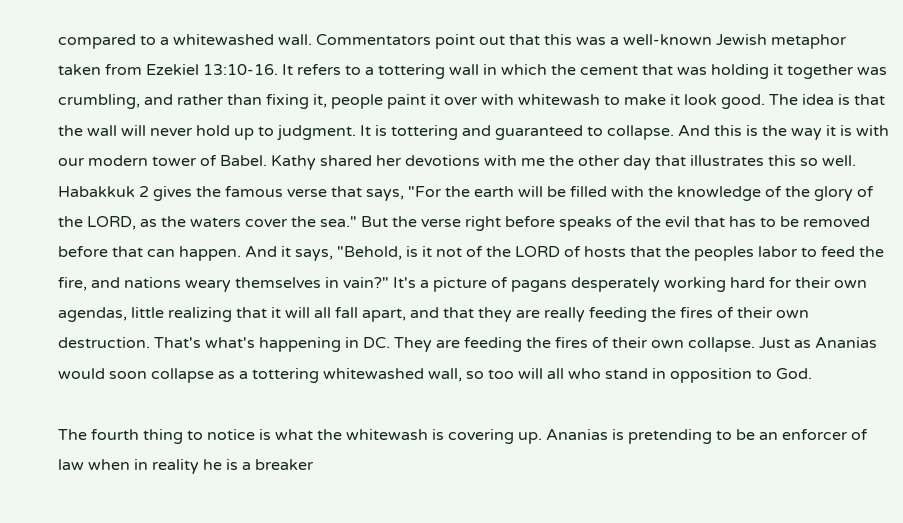compared to a whitewashed wall. Commentators point out that this was a well-known Jewish metaphor taken from Ezekiel 13:10-16. It refers to a tottering wall in which the cement that was holding it together was crumbling, and rather than fixing it, people paint it over with whitewash to make it look good. The idea is that the wall will never hold up to judgment. It is tottering and guaranteed to collapse. And this is the way it is with our modern tower of Babel. Kathy shared her devotions with me the other day that illustrates this so well. Habakkuk 2 gives the famous verse that says, "For the earth will be filled with the knowledge of the glory of the LORD, as the waters cover the sea." But the verse right before speaks of the evil that has to be removed before that can happen. And it says, "Behold, is it not of the LORD of hosts that the peoples labor to feed the fire, and nations weary themselves in vain?" It's a picture of pagans desperately working hard for their own agendas, little realizing that it will all fall apart, and that they are really feeding the fires of their own destruction. That's what's happening in DC. They are feeding the fires of their own collapse. Just as Ananias would soon collapse as a tottering whitewashed wall, so too will all who stand in opposition to God.

The fourth thing to notice is what the whitewash is covering up. Ananias is pretending to be an enforcer of law when in reality he is a breaker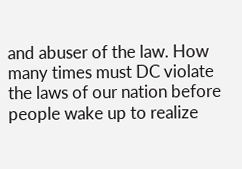and abuser of the law. How many times must DC violate the laws of our nation before people wake up to realize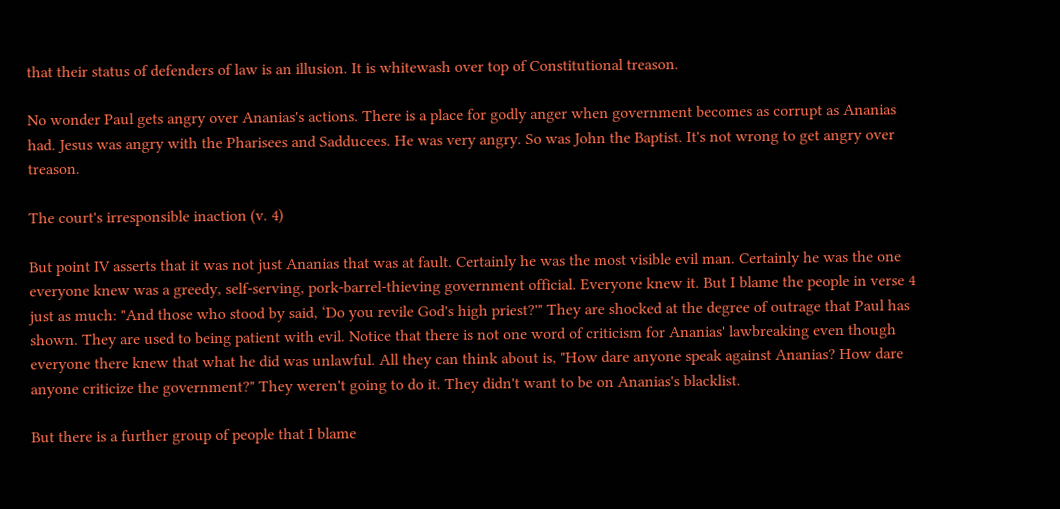that their status of defenders of law is an illusion. It is whitewash over top of Constitutional treason.

No wonder Paul gets angry over Ananias's actions. There is a place for godly anger when government becomes as corrupt as Ananias had. Jesus was angry with the Pharisees and Sadducees. He was very angry. So was John the Baptist. It's not wrong to get angry over treason.

The court's irresponsible inaction (v. 4)

But point IV asserts that it was not just Ananias that was at fault. Certainly he was the most visible evil man. Certainly he was the one everyone knew was a greedy, self-serving, pork-barrel-thieving government official. Everyone knew it. But I blame the people in verse 4 just as much: "And those who stood by said, ‘Do you revile God's high priest?'" They are shocked at the degree of outrage that Paul has shown. They are used to being patient with evil. Notice that there is not one word of criticism for Ananias' lawbreaking even though everyone there knew that what he did was unlawful. All they can think about is, "How dare anyone speak against Ananias? How dare anyone criticize the government?" They weren't going to do it. They didn't want to be on Ananias's blacklist.

But there is a further group of people that I blame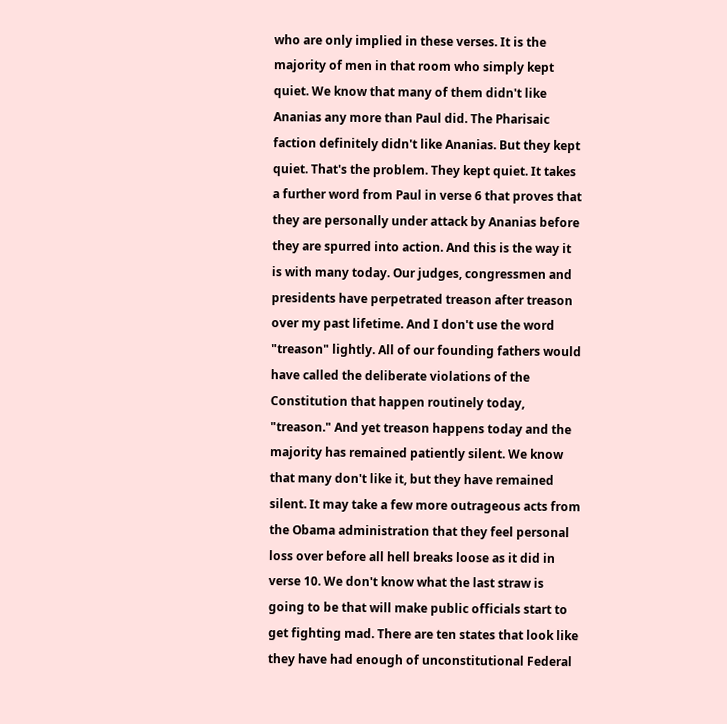who are only implied in these verses. It is the majority of men in that room who simply kept quiet. We know that many of them didn't like Ananias any more than Paul did. The Pharisaic faction definitely didn't like Ananias. But they kept quiet. That's the problem. They kept quiet. It takes a further word from Paul in verse 6 that proves that they are personally under attack by Ananias before they are spurred into action. And this is the way it is with many today. Our judges, congressmen and presidents have perpetrated treason after treason over my past lifetime. And I don't use the word "treason" lightly. All of our founding fathers would have called the deliberate violations of the Constitution that happen routinely today, "treason." And yet treason happens today and the majority has remained patiently silent. We know that many don't like it, but they have remained silent. It may take a few more outrageous acts from the Obama administration that they feel personal loss over before all hell breaks loose as it did in verse 10. We don't know what the last straw is going to be that will make public officials start to get fighting mad. There are ten states that look like they have had enough of unconstitutional Federal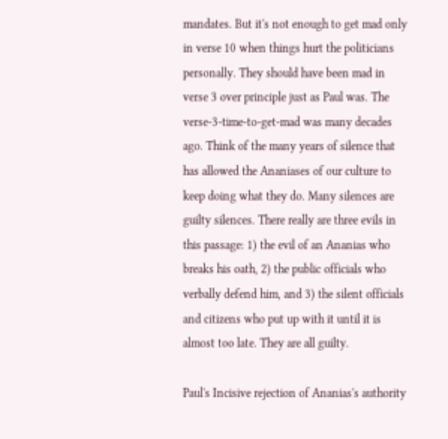mandates. But it's not enough to get mad only in verse 10 when things hurt the politicians personally. They should have been mad in verse 3 over principle just as Paul was. The verse-3-time-to-get-mad was many decades ago. Think of the many years of silence that has allowed the Ananiases of our culture to keep doing what they do. Many silences are guilty silences. There really are three evils in this passage: 1) the evil of an Ananias who breaks his oath, 2) the public officials who verbally defend him, and 3) the silent officials and citizens who put up with it until it is almost too late. They are all guilty.

Paul's Incisive rejection of Ananias's authority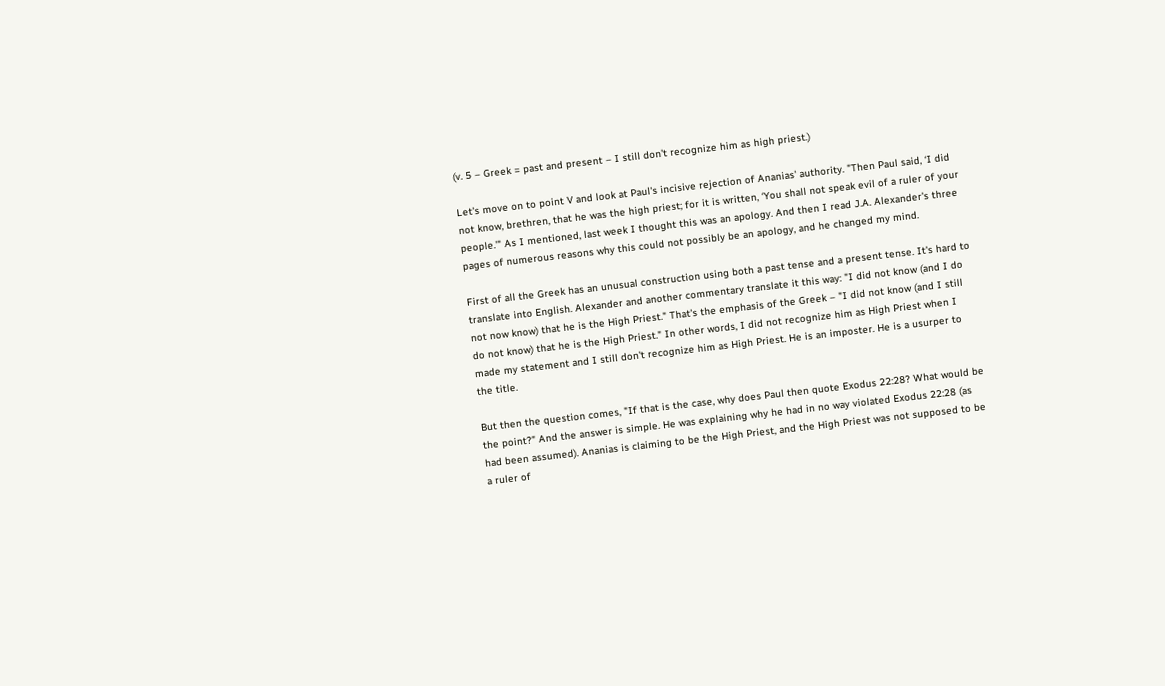(v. 5 – Greek = past and present – I still don't recognize him as high priest.)

Let's move on to point V and look at Paul's incisive rejection of Ananias' authority. "Then Paul said, ‘I did not know, brethren, that he was the high priest; for it is written, ‘You shall not speak evil of a ruler of your people.'" As I mentioned, last week I thought this was an apology. And then I read J.A. Alexander's three pages of numerous reasons why this could not possibly be an apology, and he changed my mind.

First of all the Greek has an unusual construction using both a past tense and a present tense. It's hard to translate into English. Alexander and another commentary translate it this way: "I did not know (and I do not now know) that he is the High Priest." That's the emphasis of the Greek – "I did not know (and I still do not know) that he is the High Priest." In other words, I did not recognize him as High Priest when I made my statement and I still don't recognize him as High Priest. He is an imposter. He is a usurper to the title.

But then the question comes, "If that is the case, why does Paul then quote Exodus 22:28? What would be the point?" And the answer is simple. He was explaining why he had in no way violated Exodus 22:28 (as had been assumed). Ananias is claiming to be the High Priest, and the High Priest was not supposed to be a ruler of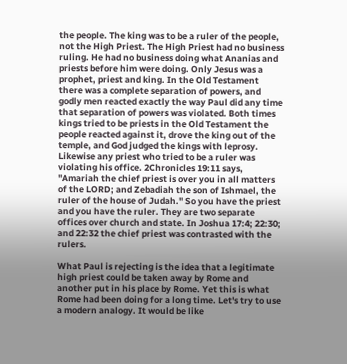the people. The king was to be a ruler of the people, not the High Priest. The High Priest had no business ruling. He had no business doing what Ananias and priests before him were doing. Only Jesus was a prophet, priest and king. In the Old Testament there was a complete separation of powers, and godly men reacted exactly the way Paul did any time that separation of powers was violated. Both times kings tried to be priests in the Old Testament the people reacted against it, drove the king out of the temple, and God judged the kings with leprosy. Likewise any priest who tried to be a ruler was violating his office. 2Chronicles 19:11 says, "Amariah the chief priest is over you in all matters of the LORD; and Zebadiah the son of Ishmael, the ruler of the house of Judah." So you have the priest and you have the ruler. They are two separate offices over church and state. In Joshua 17:4; 22:30; and 22:32 the chief priest was contrasted with the rulers.

What Paul is rejecting is the idea that a legitimate high priest could be taken away by Rome and another put in his place by Rome. Yet this is what Rome had been doing for a long time. Let's try to use a modern analogy. It would be like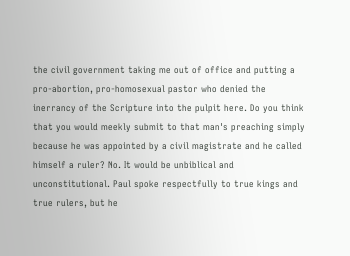the civil government taking me out of office and putting a pro-abortion, pro-homosexual pastor who denied the inerrancy of the Scripture into the pulpit here. Do you think that you would meekly submit to that man's preaching simply because he was appointed by a civil magistrate and he called himself a ruler? No. It would be unbiblical and unconstitutional. Paul spoke respectfully to true kings and true rulers, but he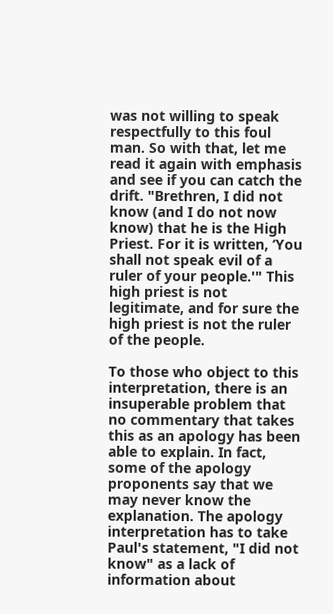was not willing to speak respectfully to this foul man. So with that, let me read it again with emphasis and see if you can catch the drift. "Brethren, I did not know (and I do not now know) that he is the High Priest. For it is written, ‘You shall not speak evil of a ruler of your people.'" This high priest is not legitimate, and for sure the high priest is not the ruler of the people.

To those who object to this interpretation, there is an insuperable problem that no commentary that takes this as an apology has been able to explain. In fact, some of the apology proponents say that we may never know the explanation. The apology interpretation has to take Paul's statement, "I did not know" as a lack of information about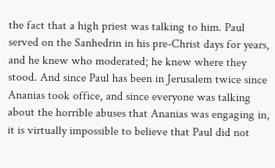the fact that a high priest was talking to him. Paul served on the Sanhedrin in his pre-Christ days for years, and he knew who moderated; he knew where they stood. And since Paul has been in Jerusalem twice since Ananias took office, and since everyone was talking about the horrible abuses that Ananias was engaging in, it is virtually impossible to believe that Paul did not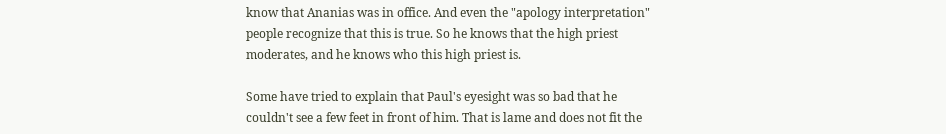know that Ananias was in office. And even the "apology interpretation" people recognize that this is true. So he knows that the high priest moderates, and he knows who this high priest is.

Some have tried to explain that Paul's eyesight was so bad that he couldn't see a few feet in front of him. That is lame and does not fit the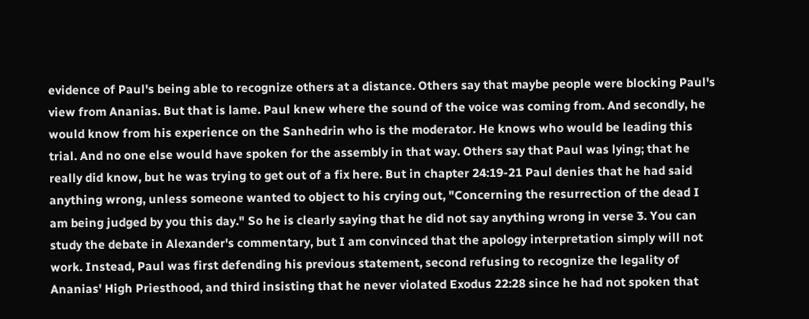evidence of Paul's being able to recognize others at a distance. Others say that maybe people were blocking Paul's view from Ananias. But that is lame. Paul knew where the sound of the voice was coming from. And secondly, he would know from his experience on the Sanhedrin who is the moderator. He knows who would be leading this trial. And no one else would have spoken for the assembly in that way. Others say that Paul was lying; that he really did know, but he was trying to get out of a fix here. But in chapter 24:19-21 Paul denies that he had said anything wrong, unless someone wanted to object to his crying out, "Concerning the resurrection of the dead I am being judged by you this day." So he is clearly saying that he did not say anything wrong in verse 3. You can study the debate in Alexander's commentary, but I am convinced that the apology interpretation simply will not work. Instead, Paul was first defending his previous statement, second refusing to recognize the legality of Ananias' High Priesthood, and third insisting that he never violated Exodus 22:28 since he had not spoken that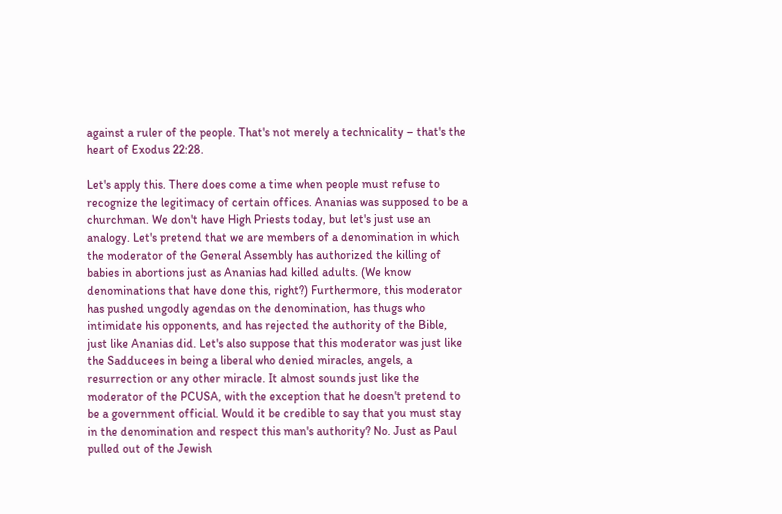against a ruler of the people. That's not merely a technicality – that's the heart of Exodus 22:28.

Let's apply this. There does come a time when people must refuse to recognize the legitimacy of certain offices. Ananias was supposed to be a churchman. We don't have High Priests today, but let's just use an analogy. Let's pretend that we are members of a denomination in which the moderator of the General Assembly has authorized the killing of babies in abortions just as Ananias had killed adults. (We know denominations that have done this, right?) Furthermore, this moderator has pushed ungodly agendas on the denomination, has thugs who intimidate his opponents, and has rejected the authority of the Bible, just like Ananias did. Let's also suppose that this moderator was just like the Sadducees in being a liberal who denied miracles, angels, a resurrection or any other miracle. It almost sounds just like the moderator of the PCUSA, with the exception that he doesn't pretend to be a government official. Would it be credible to say that you must stay in the denomination and respect this man's authority? No. Just as Paul pulled out of the Jewish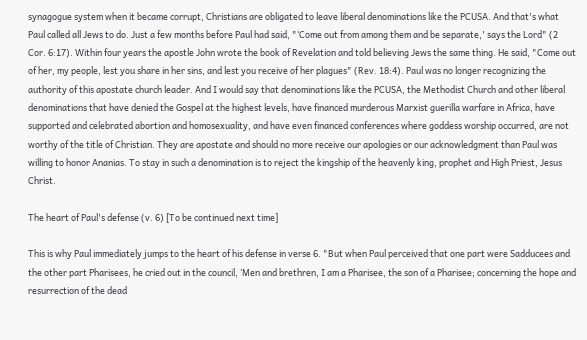synagogue system when it became corrupt, Christians are obligated to leave liberal denominations like the PCUSA. And that's what Paul called all Jews to do. Just a few months before Paul had said, "‘Come out from among them and be separate,' says the Lord" (2 Cor. 6:17). Within four years the apostle John wrote the book of Revelation and told believing Jews the same thing. He said, "Come out of her, my people, lest you share in her sins, and lest you receive of her plagues" (Rev. 18:4). Paul was no longer recognizing the authority of this apostate church leader. And I would say that denominations like the PCUSA, the Methodist Church and other liberal denominations that have denied the Gospel at the highest levels, have financed murderous Marxist guerilla warfare in Africa, have supported and celebrated abortion and homosexuality, and have even financed conferences where goddess worship occurred, are not worthy of the title of Christian. They are apostate and should no more receive our apologies or our acknowledgment than Paul was willing to honor Ananias. To stay in such a denomination is to reject the kingship of the heavenly king, prophet and High Priest, Jesus Christ.

The heart of Paul's defense (v. 6) [To be continued next time]

This is why Paul immediately jumps to the heart of his defense in verse 6. "But when Paul perceived that one part were Sadducees and the other part Pharisees, he cried out in the council, ‘Men and brethren, I am a Pharisee, the son of a Pharisee; concerning the hope and resurrection of the dead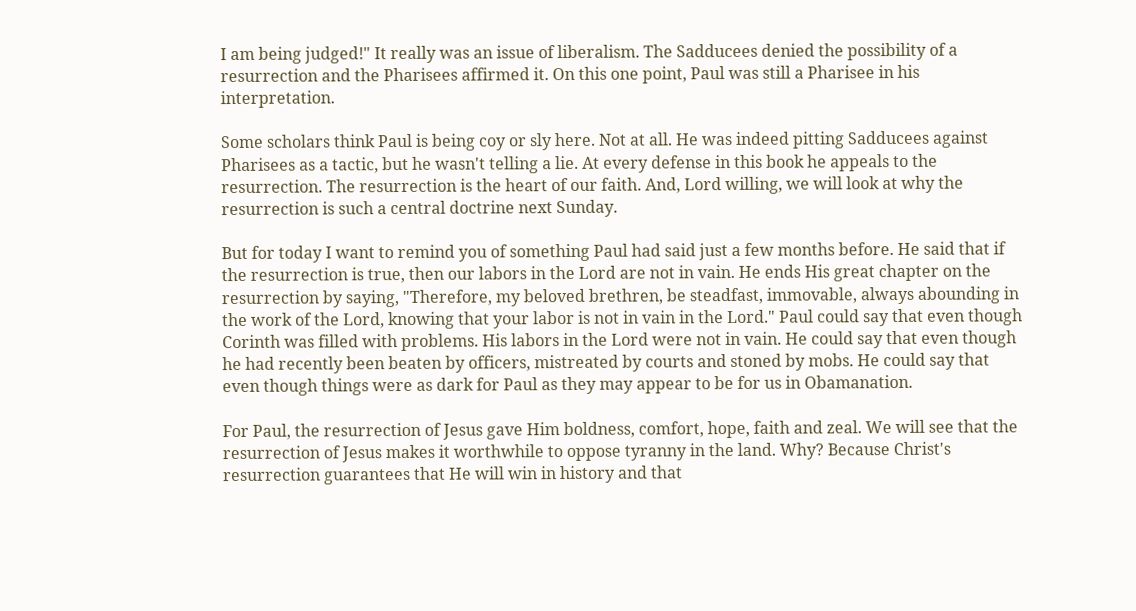I am being judged!" It really was an issue of liberalism. The Sadducees denied the possibility of a resurrection and the Pharisees affirmed it. On this one point, Paul was still a Pharisee in his interpretation.

Some scholars think Paul is being coy or sly here. Not at all. He was indeed pitting Sadducees against Pharisees as a tactic, but he wasn't telling a lie. At every defense in this book he appeals to the resurrection. The resurrection is the heart of our faith. And, Lord willing, we will look at why the resurrection is such a central doctrine next Sunday.

But for today I want to remind you of something Paul had said just a few months before. He said that if the resurrection is true, then our labors in the Lord are not in vain. He ends His great chapter on the resurrection by saying, "Therefore, my beloved brethren, be steadfast, immovable, always abounding in the work of the Lord, knowing that your labor is not in vain in the Lord." Paul could say that even though Corinth was filled with problems. His labors in the Lord were not in vain. He could say that even though he had recently been beaten by officers, mistreated by courts and stoned by mobs. He could say that even though things were as dark for Paul as they may appear to be for us in Obamanation.

For Paul, the resurrection of Jesus gave Him boldness, comfort, hope, faith and zeal. We will see that the resurrection of Jesus makes it worthwhile to oppose tyranny in the land. Why? Because Christ's resurrection guarantees that He will win in history and that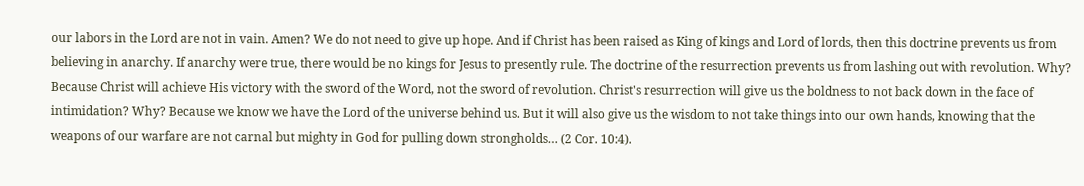our labors in the Lord are not in vain. Amen? We do not need to give up hope. And if Christ has been raised as King of kings and Lord of lords, then this doctrine prevents us from believing in anarchy. If anarchy were true, there would be no kings for Jesus to presently rule. The doctrine of the resurrection prevents us from lashing out with revolution. Why? Because Christ will achieve His victory with the sword of the Word, not the sword of revolution. Christ's resurrection will give us the boldness to not back down in the face of intimidation? Why? Because we know we have the Lord of the universe behind us. But it will also give us the wisdom to not take things into our own hands, knowing that the weapons of our warfare are not carnal but mighty in God for pulling down strongholds… (2 Cor. 10:4).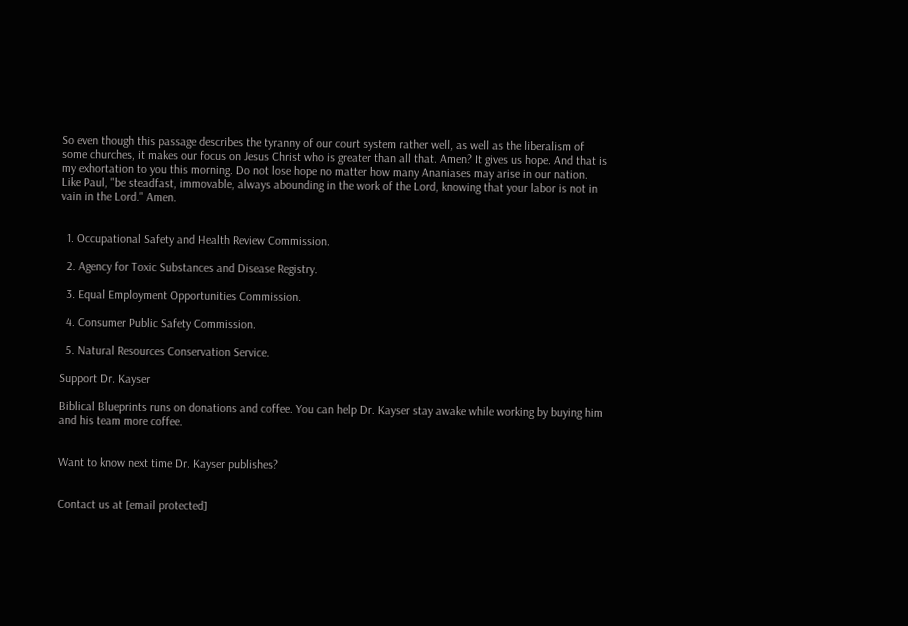So even though this passage describes the tyranny of our court system rather well, as well as the liberalism of some churches, it makes our focus on Jesus Christ who is greater than all that. Amen? It gives us hope. And that is my exhortation to you this morning. Do not lose hope no matter how many Ananiases may arise in our nation. Like Paul, "be steadfast, immovable, always abounding in the work of the Lord, knowing that your labor is not in vain in the Lord." Amen.


  1. Occupational Safety and Health Review Commission.

  2. Agency for Toxic Substances and Disease Registry.

  3. Equal Employment Opportunities Commission.

  4. Consumer Public Safety Commission.

  5. Natural Resources Conservation Service.

Support Dr. Kayser

Biblical Blueprints runs on donations and coffee. You can help Dr. Kayser stay awake while working by buying him and his team more coffee.


Want to know next time Dr. Kayser publishes?


Contact us at [email protected]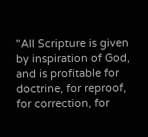"All Scripture is given by inspiration of God, and is profitable for doctrine, for reproof, for correction, for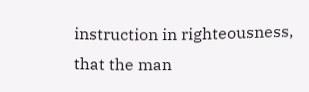instruction in righteousness, that the man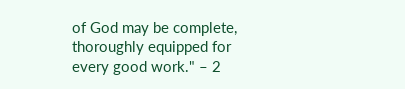of God may be complete, thoroughly equipped for every good work." – 2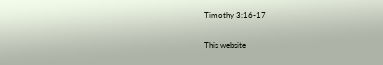Timothy 3:16-17

This website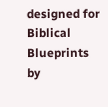designed for Biblical Blueprints by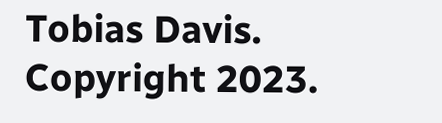Tobias Davis. Copyright 2023.